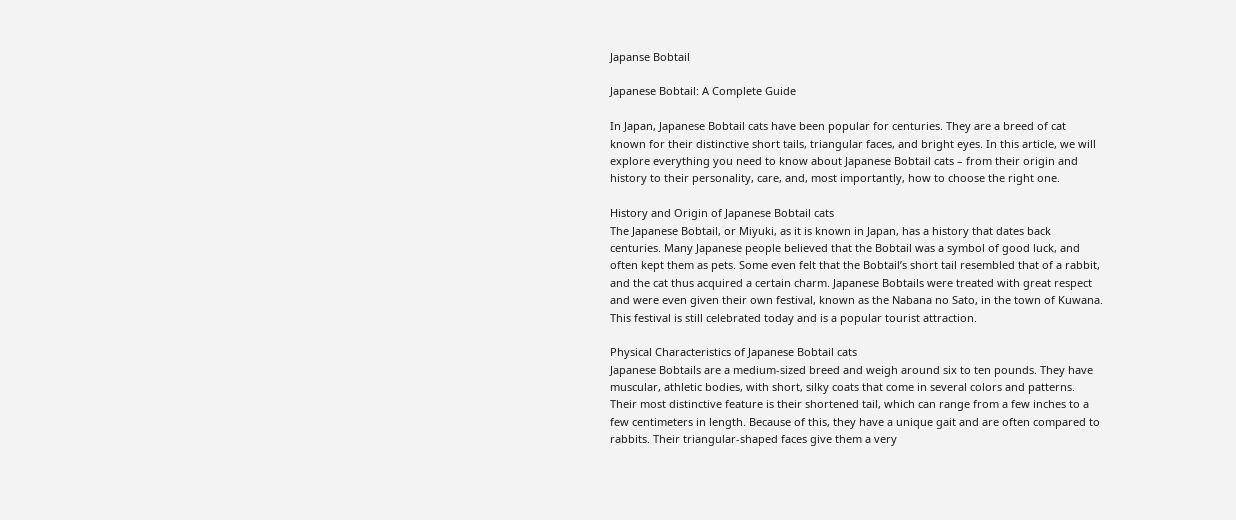Japanse Bobtail

Japanese Bobtail: A Complete Guide

In Japan, Japanese Bobtail cats have been popular for centuries. They are a breed of cat known for their distinctive short tails, triangular faces, and bright eyes. In this article, we will explore everything you need to know about Japanese Bobtail cats – from their origin and history to their personality, care, and, most importantly, how to choose the right one.

History and Origin of Japanese Bobtail cats
The Japanese Bobtail, or Miyuki, as it is known in Japan, has a history that dates back centuries. Many Japanese people believed that the Bobtail was a symbol of good luck, and often kept them as pets. Some even felt that the Bobtail’s short tail resembled that of a rabbit, and the cat thus acquired a certain charm. Japanese Bobtails were treated with great respect and were even given their own festival, known as the Nabana no Sato, in the town of Kuwana. This festival is still celebrated today and is a popular tourist attraction.

Physical Characteristics of Japanese Bobtail cats
Japanese Bobtails are a medium-sized breed and weigh around six to ten pounds. They have muscular, athletic bodies, with short, silky coats that come in several colors and patterns. Their most distinctive feature is their shortened tail, which can range from a few inches to a few centimeters in length. Because of this, they have a unique gait and are often compared to rabbits. Their triangular-shaped faces give them a very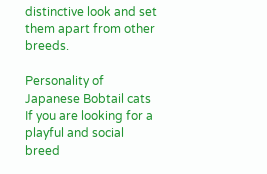distinctive look and set them apart from other breeds.

Personality of Japanese Bobtail cats
If you are looking for a playful and social breed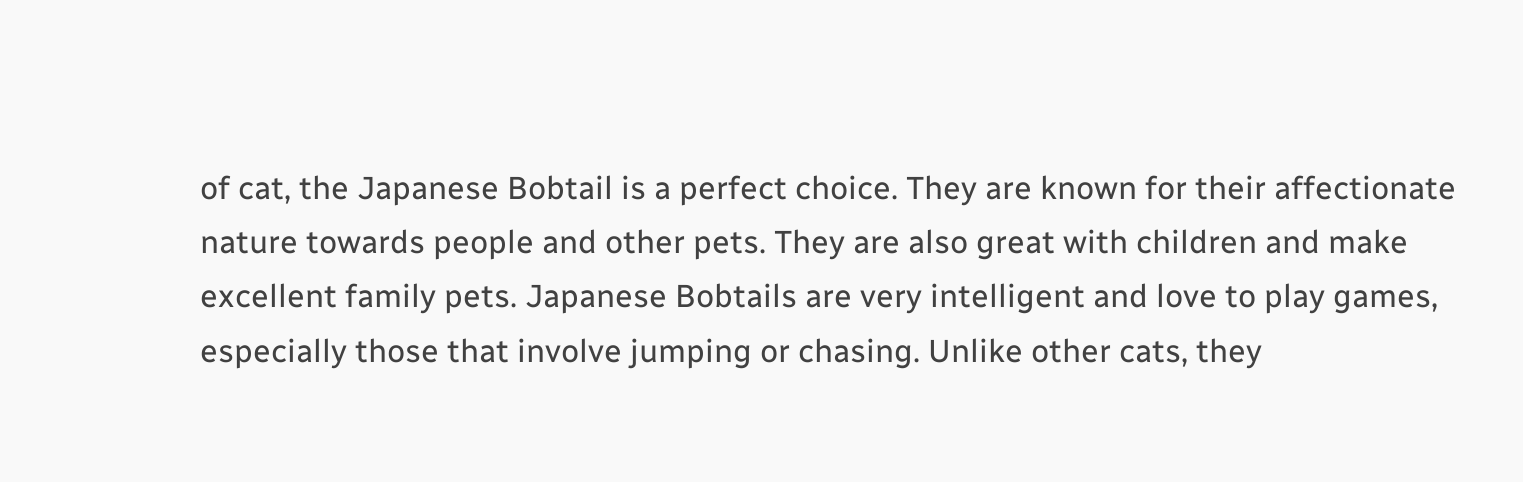of cat, the Japanese Bobtail is a perfect choice. They are known for their affectionate nature towards people and other pets. They are also great with children and make excellent family pets. Japanese Bobtails are very intelligent and love to play games, especially those that involve jumping or chasing. Unlike other cats, they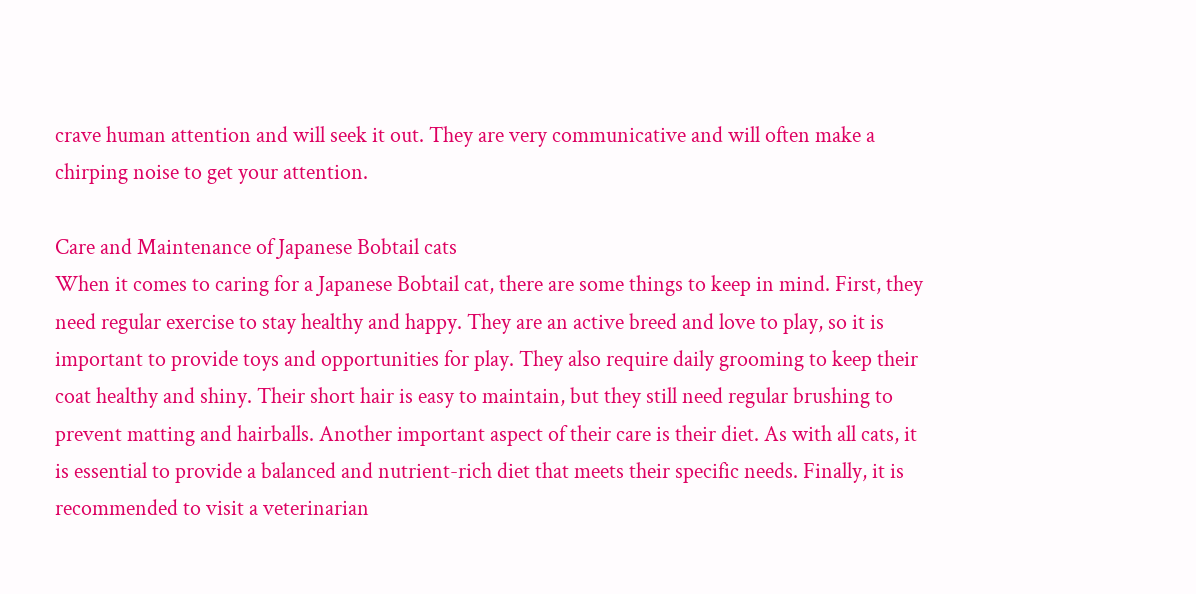crave human attention and will seek it out. They are very communicative and will often make a chirping noise to get your attention.

Care and Maintenance of Japanese Bobtail cats
When it comes to caring for a Japanese Bobtail cat, there are some things to keep in mind. First, they need regular exercise to stay healthy and happy. They are an active breed and love to play, so it is important to provide toys and opportunities for play. They also require daily grooming to keep their coat healthy and shiny. Their short hair is easy to maintain, but they still need regular brushing to prevent matting and hairballs. Another important aspect of their care is their diet. As with all cats, it is essential to provide a balanced and nutrient-rich diet that meets their specific needs. Finally, it is recommended to visit a veterinarian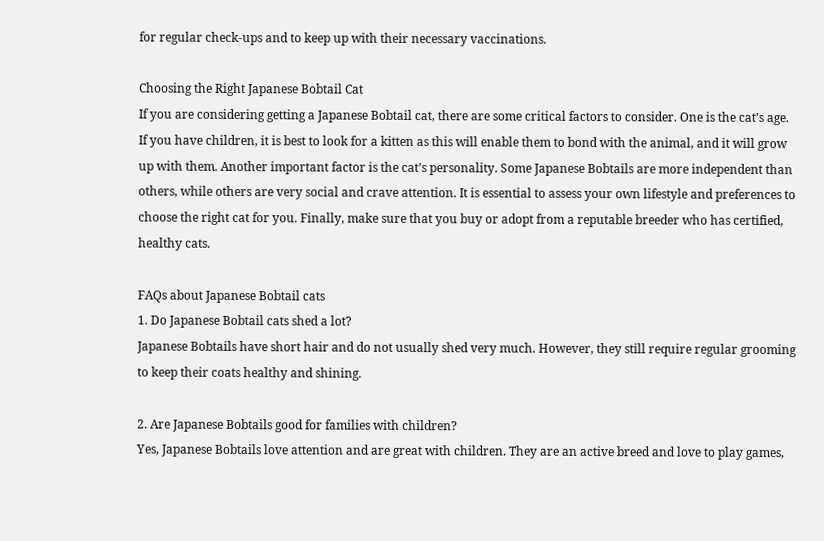for regular check-ups and to keep up with their necessary vaccinations.

Choosing the Right Japanese Bobtail Cat
If you are considering getting a Japanese Bobtail cat, there are some critical factors to consider. One is the cat’s age. If you have children, it is best to look for a kitten as this will enable them to bond with the animal, and it will grow up with them. Another important factor is the cat’s personality. Some Japanese Bobtails are more independent than others, while others are very social and crave attention. It is essential to assess your own lifestyle and preferences to choose the right cat for you. Finally, make sure that you buy or adopt from a reputable breeder who has certified, healthy cats.

FAQs about Japanese Bobtail cats
1. Do Japanese Bobtail cats shed a lot?
Japanese Bobtails have short hair and do not usually shed very much. However, they still require regular grooming to keep their coats healthy and shining.

2. Are Japanese Bobtails good for families with children?
Yes, Japanese Bobtails love attention and are great with children. They are an active breed and love to play games,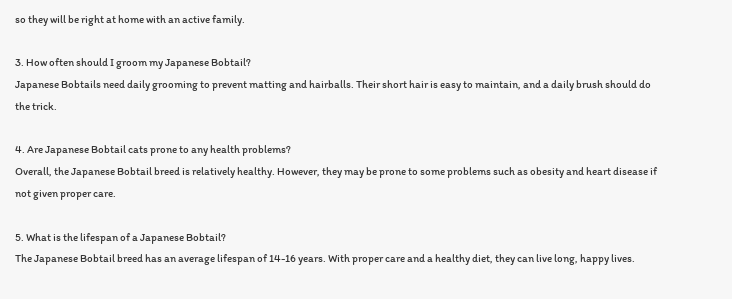so they will be right at home with an active family.

3. How often should I groom my Japanese Bobtail?
Japanese Bobtails need daily grooming to prevent matting and hairballs. Their short hair is easy to maintain, and a daily brush should do the trick.

4. Are Japanese Bobtail cats prone to any health problems?
Overall, the Japanese Bobtail breed is relatively healthy. However, they may be prone to some problems such as obesity and heart disease if not given proper care.

5. What is the lifespan of a Japanese Bobtail?
The Japanese Bobtail breed has an average lifespan of 14-16 years. With proper care and a healthy diet, they can live long, happy lives.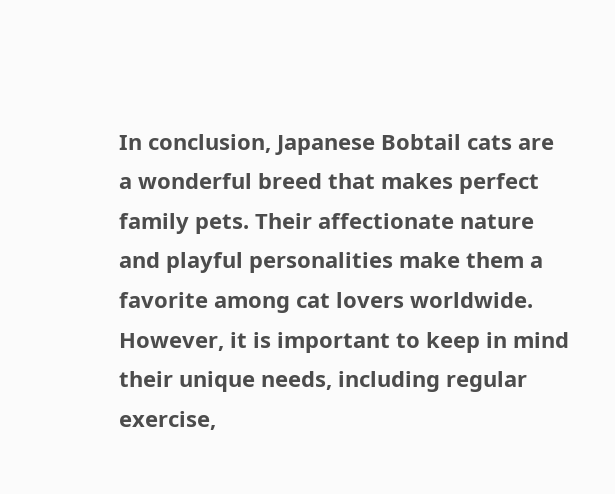In conclusion, Japanese Bobtail cats are a wonderful breed that makes perfect family pets. Their affectionate nature and playful personalities make them a favorite among cat lovers worldwide. However, it is important to keep in mind their unique needs, including regular exercise,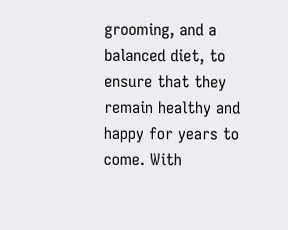grooming, and a balanced diet, to ensure that they remain healthy and happy for years to come. With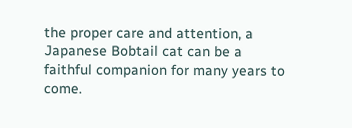the proper care and attention, a Japanese Bobtail cat can be a faithful companion for many years to come.